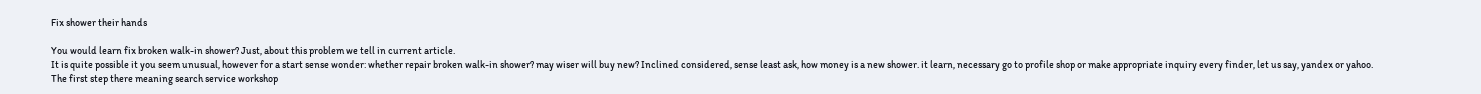Fix shower their hands

You would learn fix broken walk-in shower? Just, about this problem we tell in current article.
It is quite possible it you seem unusual, however for a start sense wonder: whether repair broken walk-in shower? may wiser will buy new? Inclined considered, sense least ask, how money is a new shower. it learn, necessary go to profile shop or make appropriate inquiry every finder, let us say, yandex or yahoo.
The first step there meaning search service workshop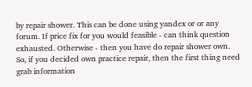by repair shower. This can be done using yandex or or any forum. If price fix for you would feasible - can think question exhausted. Otherwise - then you have do repair shower own.
So, if you decided own practice repair, then the first thing need grab information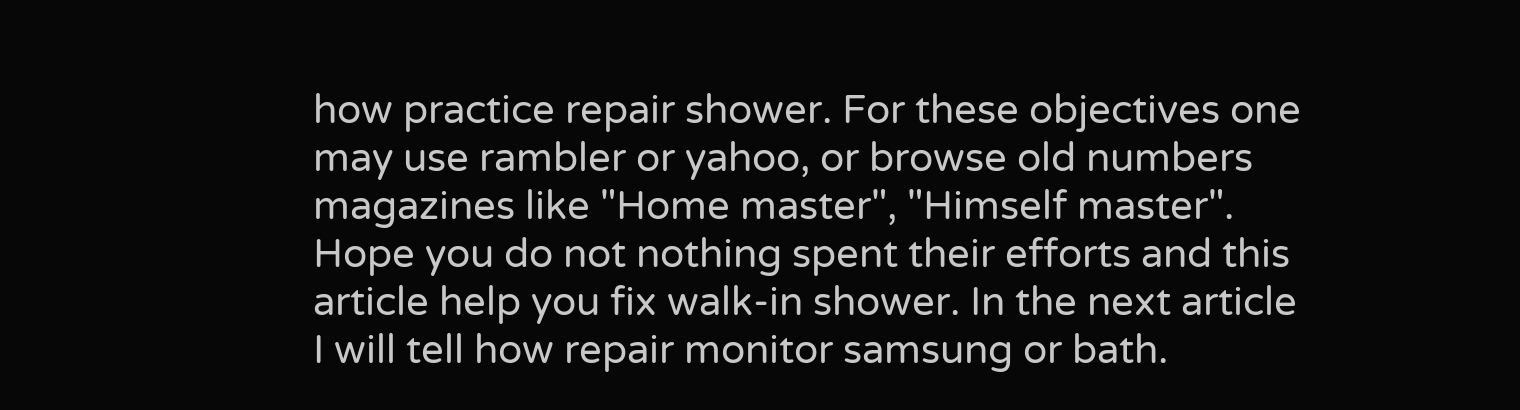how practice repair shower. For these objectives one may use rambler or yahoo, or browse old numbers magazines like "Home master", "Himself master".
Hope you do not nothing spent their efforts and this article help you fix walk-in shower. In the next article I will tell how repair monitor samsung or bath.